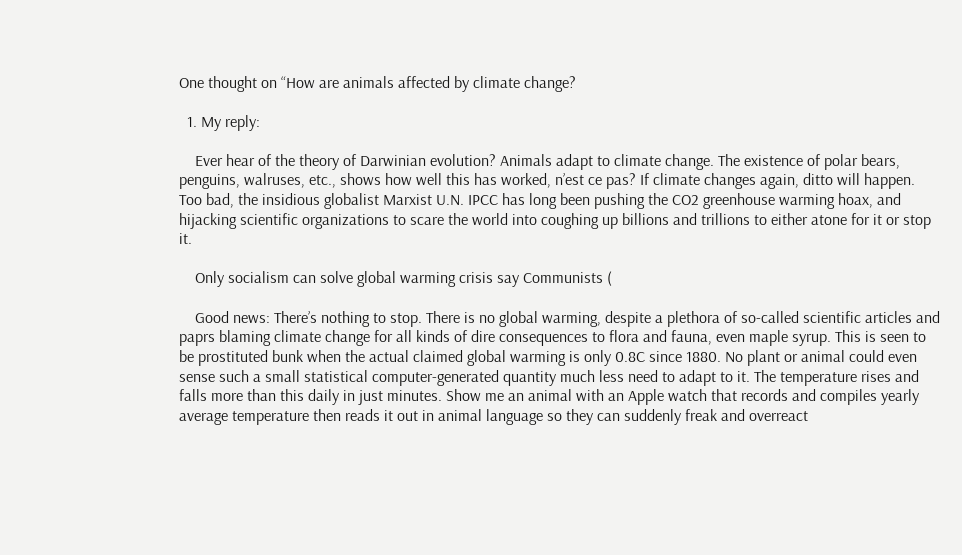One thought on “How are animals affected by climate change?

  1. My reply:

    Ever hear of the theory of Darwinian evolution? Animals adapt to climate change. The existence of polar bears, penguins, walruses, etc., shows how well this has worked, n’est ce pas? If climate changes again, ditto will happen. Too bad, the insidious globalist Marxist U.N. IPCC has long been pushing the CO2 greenhouse warming hoax, and hijacking scientific organizations to scare the world into coughing up billions and trillions to either atone for it or stop it.

    Only socialism can solve global warming crisis say Communists (

    Good news: There’s nothing to stop. There is no global warming, despite a plethora of so-called scientific articles and paprs blaming climate change for all kinds of dire consequences to flora and fauna, even maple syrup. This is seen to be prostituted bunk when the actual claimed global warming is only 0.8C since 1880. No plant or animal could even sense such a small statistical computer-generated quantity much less need to adapt to it. The temperature rises and falls more than this daily in just minutes. Show me an animal with an Apple watch that records and compiles yearly average temperature then reads it out in animal language so they can suddenly freak and overreact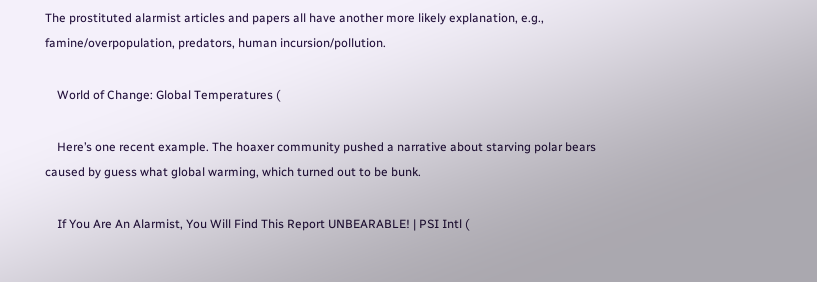The prostituted alarmist articles and papers all have another more likely explanation, e.g., famine/overpopulation, predators, human incursion/pollution.

    World of Change: Global Temperatures (

    Here’s one recent example. The hoaxer community pushed a narrative about starving polar bears caused by guess what global warming, which turned out to be bunk.

    If You Are An Alarmist, You Will Find This Report UNBEARABLE! | PSI Intl (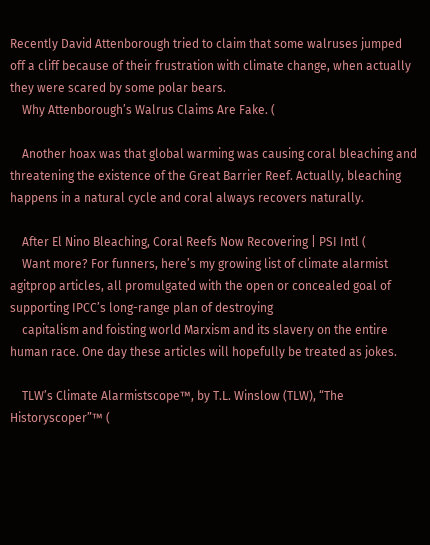Recently David Attenborough tried to claim that some walruses jumped off a cliff because of their frustration with climate change, when actually they were scared by some polar bears.
    Why Attenborough’s Walrus Claims Are Fake. (

    Another hoax was that global warming was causing coral bleaching and threatening the existence of the Great Barrier Reef. Actually, bleaching happens in a natural cycle and coral always recovers naturally.

    After El Nino Bleaching, Coral Reefs Now Recovering | PSI Intl (
    Want more? For funners, here’s my growing list of climate alarmist agitprop articles, all promulgated with the open or concealed goal of supporting IPCC’s long-range plan of destroying
    capitalism and foisting world Marxism and its slavery on the entire human race. One day these articles will hopefully be treated as jokes.

    TLW’s Climate Alarmistscope™, by T.L. Winslow (TLW), “The Historyscoper”™ (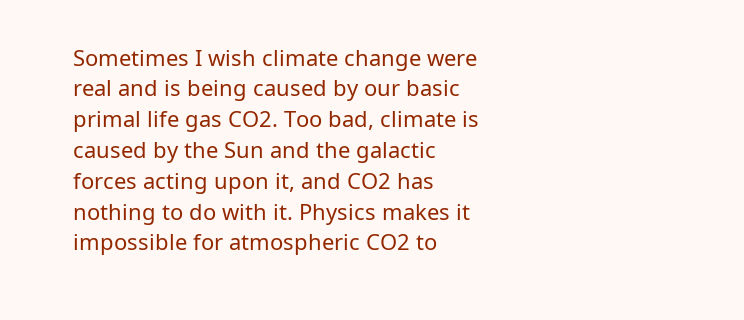Sometimes I wish climate change were real and is being caused by our basic primal life gas CO2. Too bad, climate is caused by the Sun and the galactic forces acting upon it, and CO2 has nothing to do with it. Physics makes it impossible for atmospheric CO2 to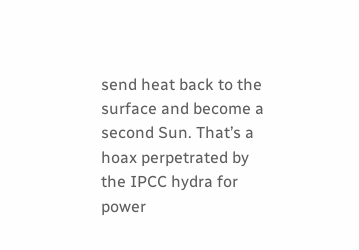send heat back to the surface and become a second Sun. That’s a hoax perpetrated by the IPCC hydra for power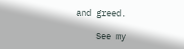and greed.

    See my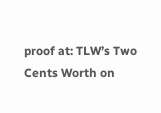proof at: TLW’s Two Cents Worth on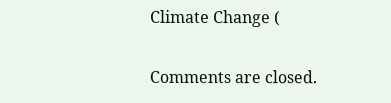Climate Change (

Comments are closed.